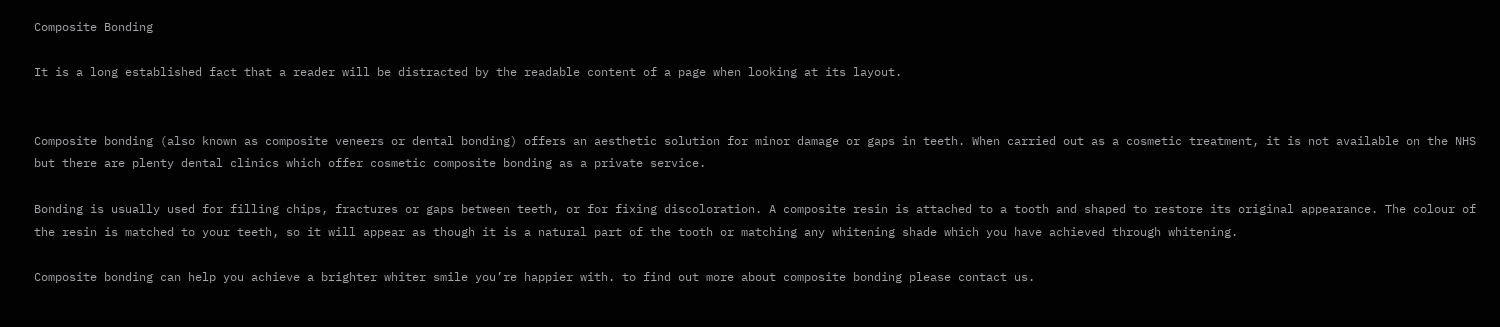Composite Bonding

It is a long established fact that a reader will be distracted by the readable content of a page when looking at its layout.


Composite bonding (also known as composite veneers or dental bonding) offers an aesthetic solution for minor damage or gaps in teeth. When carried out as a cosmetic treatment, it is not available on the NHS but there are plenty dental clinics which offer cosmetic composite bonding as a private service.

Bonding is usually used for filling chips, fractures or gaps between teeth, or for fixing discoloration. A composite resin is attached to a tooth and shaped to restore its original appearance. The colour of the resin is matched to your teeth, so it will appear as though it is a natural part of the tooth or matching any whitening shade which you have achieved through whitening.

Composite bonding can help you achieve a brighter whiter smile you’re happier with. to find out more about composite bonding please contact us.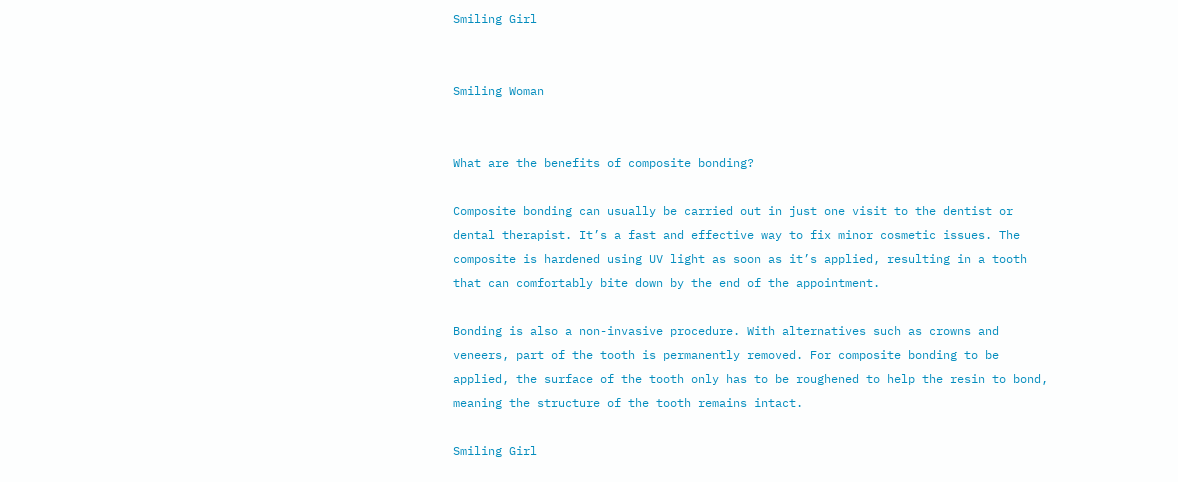Smiling Girl


Smiling Woman


What are the benefits of composite bonding?

Composite bonding can usually be carried out in just one visit to the dentist or dental therapist. It’s a fast and effective way to fix minor cosmetic issues. The composite is hardened using UV light as soon as it’s applied, resulting in a tooth that can comfortably bite down by the end of the appointment.

Bonding is also a non-invasive procedure. With alternatives such as crowns and veneers, part of the tooth is permanently removed. For composite bonding to be applied, the surface of the tooth only has to be roughened to help the resin to bond, meaning the structure of the tooth remains intact.

Smiling Girl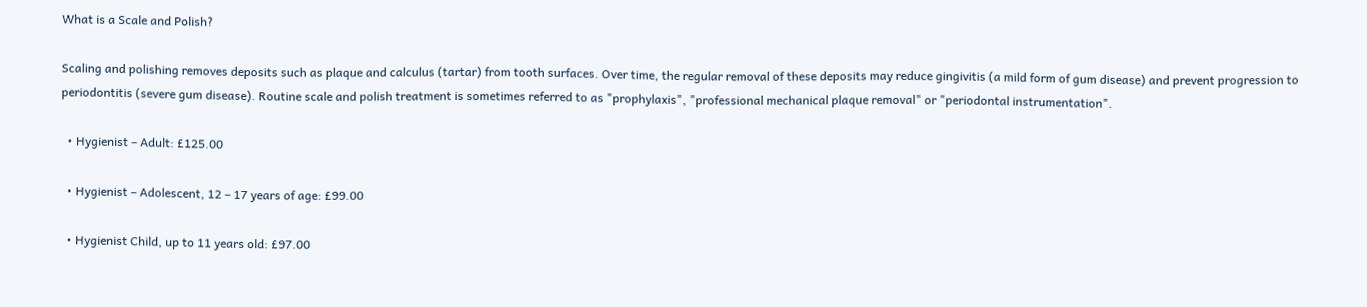What is a Scale and Polish?

Scaling and polishing removes deposits such as plaque and calculus (tartar) from tooth surfaces. Over time, the regular removal of these deposits may reduce gingivitis (a mild form of gum disease) and prevent progression to periodontitis (severe gum disease). Routine scale and polish treatment is sometimes referred to as "prophylaxis", "professional mechanical plaque removal" or "periodontal instrumentation".

  • Hygienist – Adult: £125.00

  • Hygienist – Adolescent, 12 – 17 years of age: £99.00

  • Hygienist Child, up to 11 years old: £97.00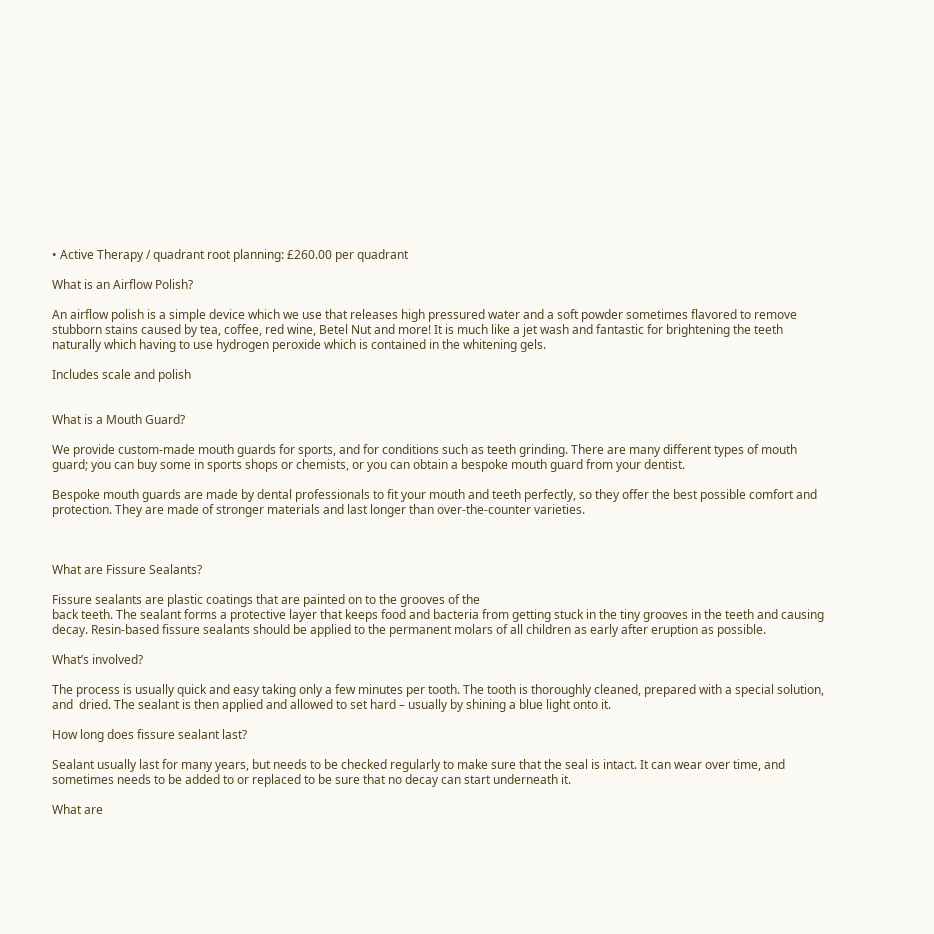• Active Therapy / quadrant root planning: £260.00 per quadrant

What is an Airflow Polish?

An airflow polish is a simple device which we use that releases high pressured water and a soft powder sometimes flavored to remove stubborn stains caused by tea, coffee, red wine, Betel Nut and more! It is much like a jet wash and fantastic for brightening the teeth naturally which having to use hydrogen peroxide which is contained in the whitening gels.

Includes scale and polish


What is a Mouth Guard?

We provide custom-made mouth guards for sports, and for conditions such as teeth grinding. There are many different types of mouth guard; you can buy some in sports shops or chemists, or you can obtain a bespoke mouth guard from your dentist.

Bespoke mouth guards are made by dental professionals to fit your mouth and teeth perfectly, so they offer the best possible comfort and protection. They are made of stronger materials and last longer than over-the-counter varieties.



What are Fissure Sealants?

Fissure sealants are plastic coatings that are painted on to the grooves of the
back teeth. The sealant forms a protective layer that keeps food and bacteria from getting stuck in the tiny grooves in the teeth and causing decay. Resin-based fissure sealants should be applied to the permanent molars of all children as early after eruption as possible.

What’s involved?

The process is usually quick and easy taking only a few minutes per tooth. The tooth is thoroughly cleaned, prepared with a special solution, and  dried. The sealant is then applied and allowed to set hard – usually by shining a blue light onto it.

How long does fissure sealant last?

Sealant usually last for many years, but needs to be checked regularly to make sure that the seal is intact. It can wear over time, and sometimes needs to be added to or replaced to be sure that no decay can start underneath it.

What are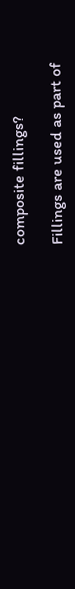composite fillings?

Fillings are used as part of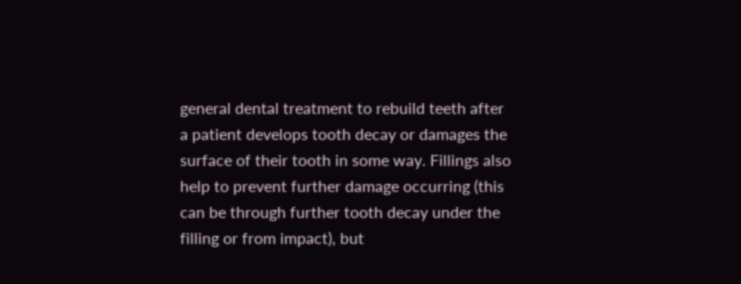general dental treatment to rebuild teeth after a patient develops tooth decay or damages the surface of their tooth in some way. Fillings also help to prevent further damage occurring (this can be through further tooth decay under the filling or from impact), but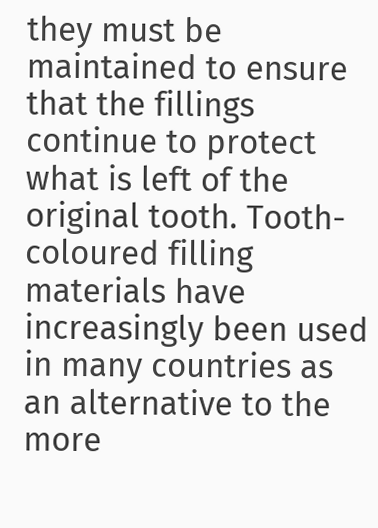they must be maintained to ensure that the fillings continue to protect what is left of the original tooth. Tooth-coloured filling materials have increasingly been used in many countries as an alternative to the more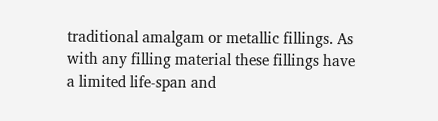traditional amalgam or metallic fillings. As with any filling material these fillings have a limited life-span and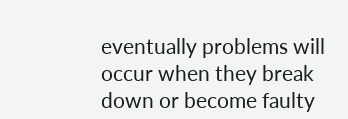eventually problems will occur when they break down or become faulty